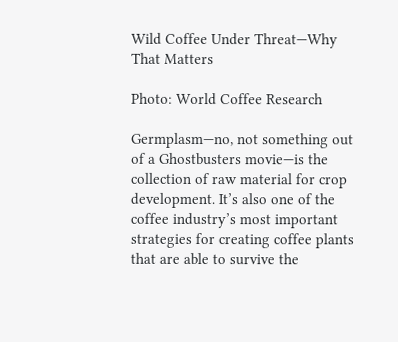Wild Coffee Under Threat—Why That Matters

Photo: World Coffee Research

Germplasm—no, not something out of a Ghostbusters movie—is the collection of raw material for crop development. It’s also one of the coffee industry’s most important strategies for creating coffee plants that are able to survive the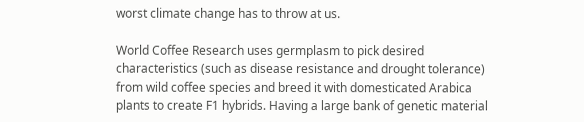worst climate change has to throw at us.

World Coffee Research uses germplasm to pick desired characteristics (such as disease resistance and drought tolerance) from wild coffee species and breed it with domesticated Arabica plants to create F1 hybrids. Having a large bank of genetic material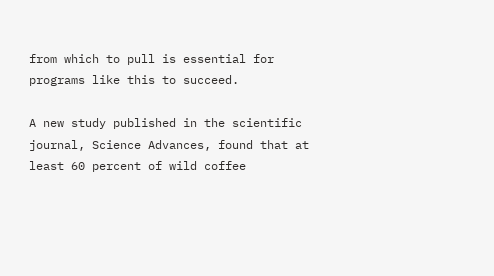from which to pull is essential for programs like this to succeed.

A new study published in the scientific journal, Science Advances, found that at least 60 percent of wild coffee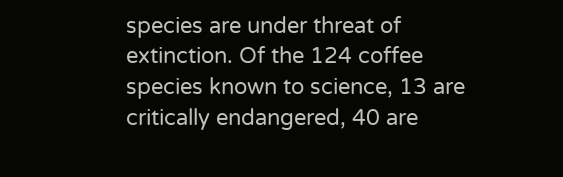species are under threat of extinction. Of the 124 coffee species known to science, 13 are critically endangered, 40 are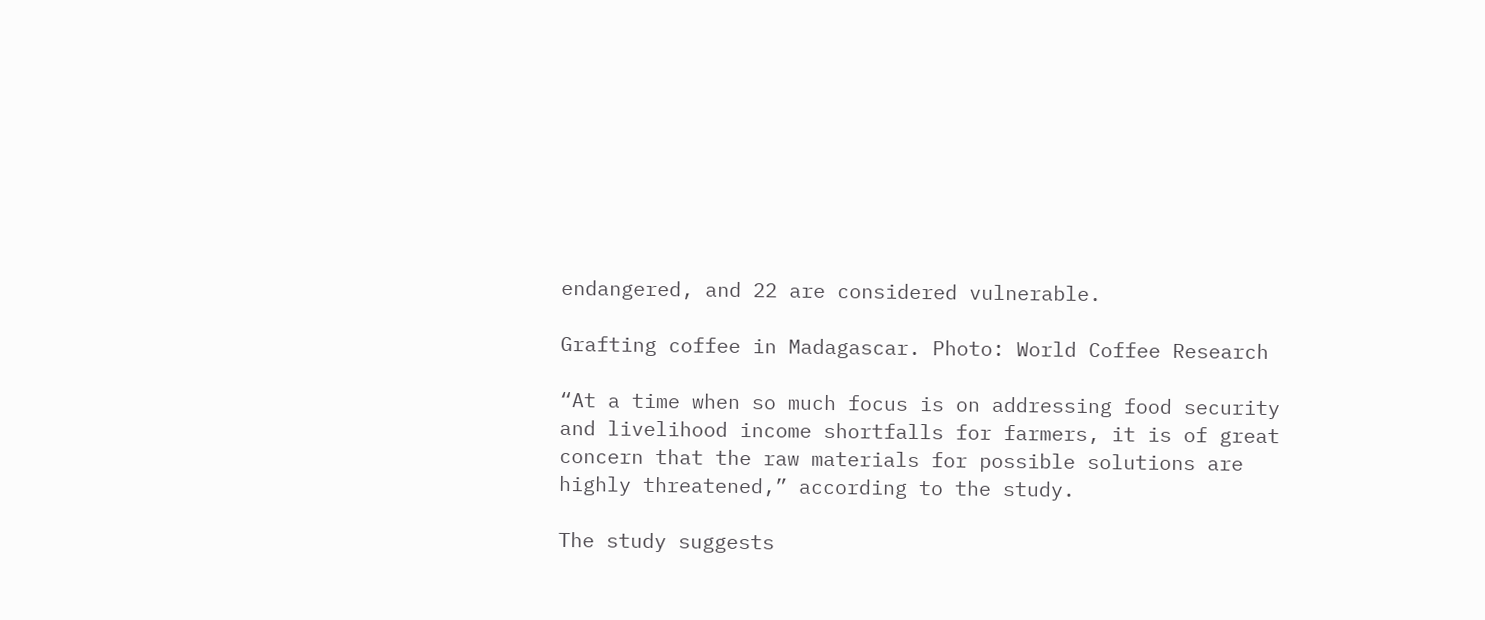endangered, and 22 are considered vulnerable.

Grafting coffee in Madagascar. Photo: World Coffee Research

“At a time when so much focus is on addressing food security and livelihood income shortfalls for farmers, it is of great concern that the raw materials for possible solutions are highly threatened,” according to the study.

The study suggests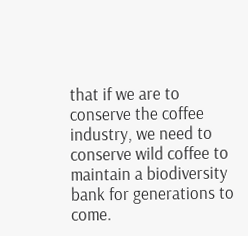that if we are to conserve the coffee industry, we need to conserve wild coffee to maintain a biodiversity bank for generations to come.